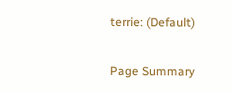terrie: (Default)

Page Summary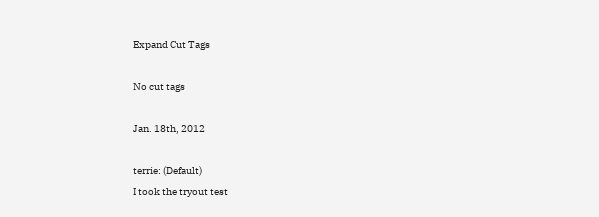Expand Cut Tags

No cut tags

Jan. 18th, 2012

terrie: (Default)
I took the tryout test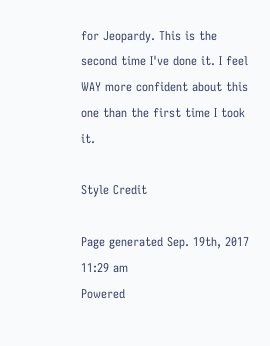for Jeopardy. This is the second time I've done it. I feel WAY more confident about this one than the first time I took it.

Style Credit

Page generated Sep. 19th, 2017 11:29 am
Powered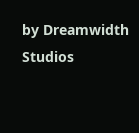by Dreamwidth Studios